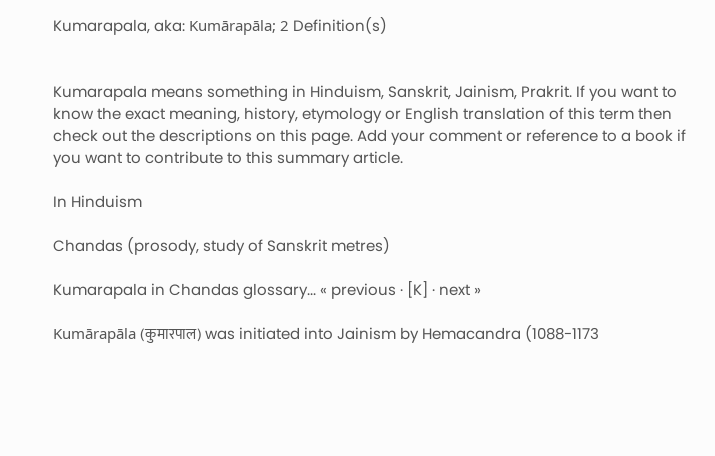Kumarapala, aka: Kumārapāla; 2 Definition(s)


Kumarapala means something in Hinduism, Sanskrit, Jainism, Prakrit. If you want to know the exact meaning, history, etymology or English translation of this term then check out the descriptions on this page. Add your comment or reference to a book if you want to contribute to this summary article.

In Hinduism

Chandas (prosody, study of Sanskrit metres)

Kumarapala in Chandas glossary... « previous · [K] · next »

Kumārapāla (कुमारपाल) was initiated into Jainism by Hemacandra (1088-1173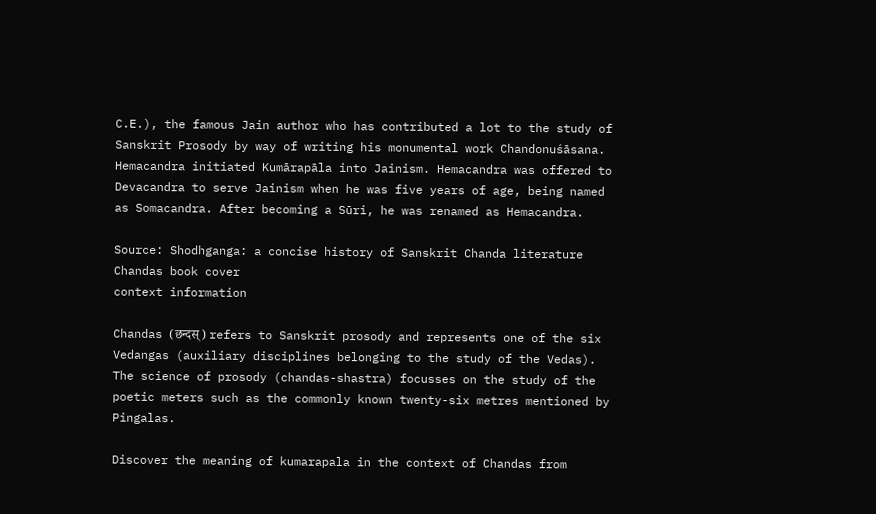C.E.), the famous Jain author who has contributed a lot to the study of Sanskrit Prosody by way of writing his monumental work Chandonuśāsana. Hemacandra initiated Kumārapāla into Jainism. Hemacandra was offered to Devacandra to serve Jainism when he was five years of age, being named as Somacandra. After becoming a Sūri, he was renamed as Hemacandra.

Source: Shodhganga: a concise history of Sanskrit Chanda literature
Chandas book cover
context information

Chandas (छन्दस्) refers to Sanskrit prosody and represents one of the six Vedangas (auxiliary disciplines belonging to the study of the Vedas). The science of prosody (chandas-shastra) focusses on the study of the poetic meters such as the commonly known twenty-six metres mentioned by Pingalas.

Discover the meaning of kumarapala in the context of Chandas from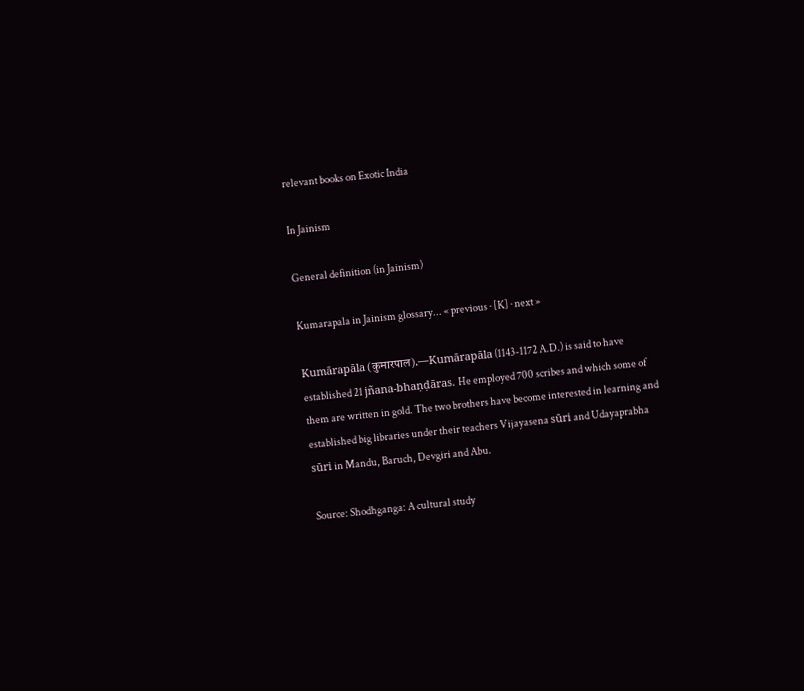relevant books on Exotic India

In Jainism

General definition (in Jainism)

Kumarapala in Jainism glossary... « previous · [K] · next »

Kumārapāla (कुमारपाल).—Kumārapāla (1143-1172 A.D.) is said to have established 21 jñana-bhaṇḍāras. He employed 700 scribes and which some of them are written in gold. The two brothers have become interested in learning and established big libraries under their teachers Vijayasena sūri and Udayaprabha sūri in Mandu, Baruch, Devgiri and Abu.

Source: Shodhganga: A cultural study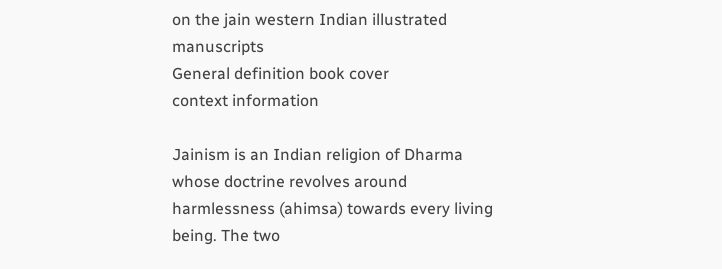on the jain western Indian illustrated manuscripts
General definition book cover
context information

Jainism is an Indian religion of Dharma whose doctrine revolves around harmlessness (ahimsa) towards every living being. The two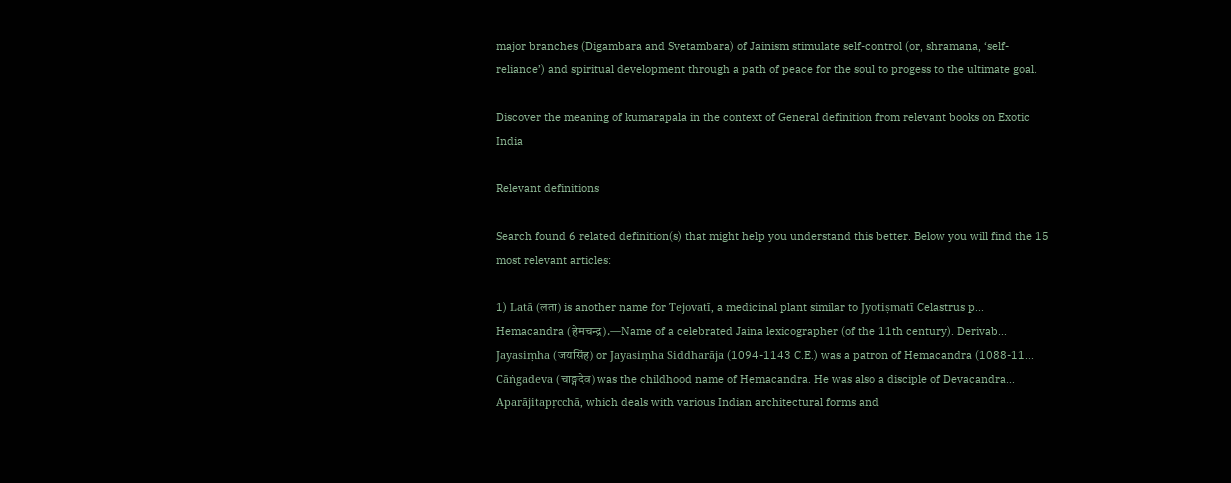major branches (Digambara and Svetambara) of Jainism stimulate self-control (or, shramana, ‘self-reliance’) and spiritual development through a path of peace for the soul to progess to the ultimate goal.

Discover the meaning of kumarapala in the context of General definition from relevant books on Exotic India

Relevant definitions

Search found 6 related definition(s) that might help you understand this better. Below you will find the 15 most relevant articles:

1) Latā (लता) is another name for Tejovatī, a medicinal plant similar to Jyotiṣmatī Celastrus p...
Hemacandra (हेमचन्द्र).—Name of a celebrated Jaina lexicographer (of the 11th century). Derivab...
Jayasiṃha (जयसिंह) or Jayasiṃha Siddharāja (1094-1143 C.E.) was a patron of Hemacandra (1088-11...
Cāṅgadeva (चाङ्गदेव) was the childhood name of Hemacandra. He was also a disciple of Devacandra...
Aparājitapṛcchā, which deals with various Indian architectural forms and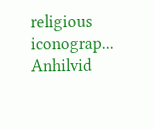religious iconograp...
Anhilvid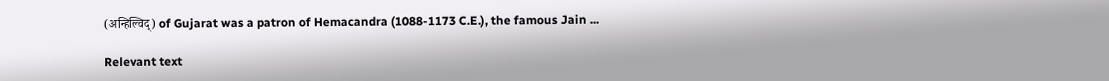(अन्हिल्विद्) of Gujarat was a patron of Hemacandra (1088-1173 C.E.), the famous Jain ...

Relevant text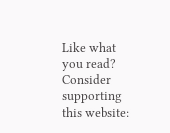Like what you read? Consider supporting this website: